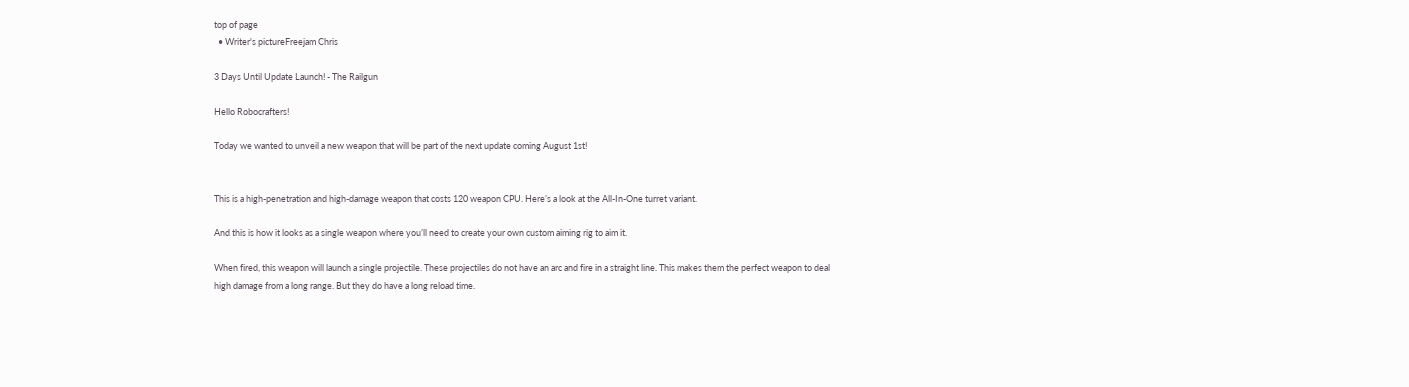top of page
  • Writer's pictureFreejam Chris

3 Days Until Update Launch! - The Railgun

Hello Robocrafters!

Today we wanted to unveil a new weapon that will be part of the next update coming August 1st!


This is a high-penetration and high-damage weapon that costs 120 weapon CPU. Here’s a look at the All-In-One turret variant.

And this is how it looks as a single weapon where you’ll need to create your own custom aiming rig to aim it.

When fired, this weapon will launch a single projectile. These projectiles do not have an arc and fire in a straight line. This makes them the perfect weapon to deal high damage from a long range. But they do have a long reload time.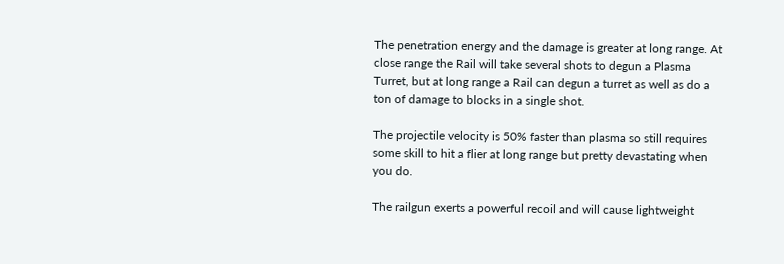The penetration energy and the damage is greater at long range. At close range the Rail will take several shots to degun a Plasma Turret, but at long range a Rail can degun a turret as well as do a ton of damage to blocks in a single shot.

The projectile velocity is 50% faster than plasma so still requires some skill to hit a flier at long range but pretty devastating when you do.

The railgun exerts a powerful recoil and will cause lightweight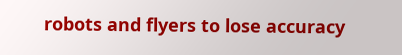robots and flyers to lose accuracy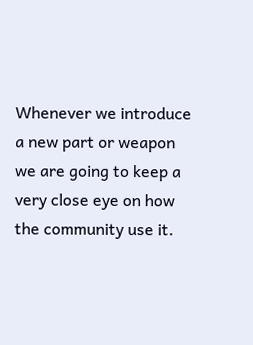Whenever we introduce a new part or weapon we are going to keep a very close eye on how the community use it.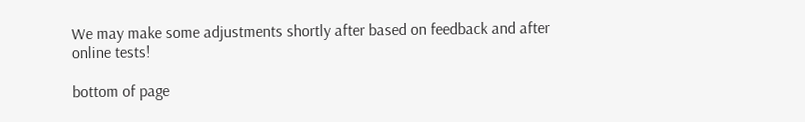We may make some adjustments shortly after based on feedback and after online tests!

bottom of page